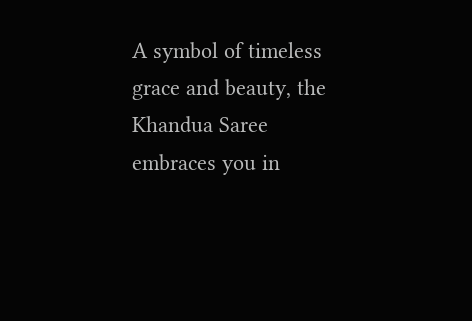A symbol of timeless grace and beauty, the Khandua Saree embraces you in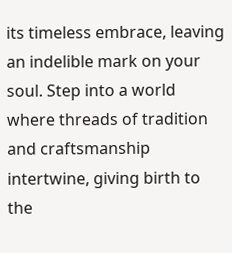its timeless embrace, leaving an indelible mark on your soul. Step into a world where threads of tradition and craftsmanship intertwine, giving birth to the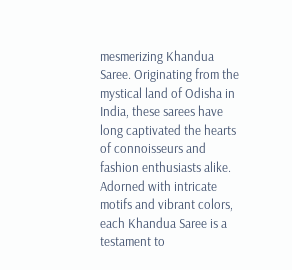mesmerizing Khandua Saree. Originating from the mystical land of Odisha in India, these sarees have long captivated the hearts of connoisseurs and fashion enthusiasts alike. Adorned with intricate motifs and vibrant colors, each Khandua Saree is a testament to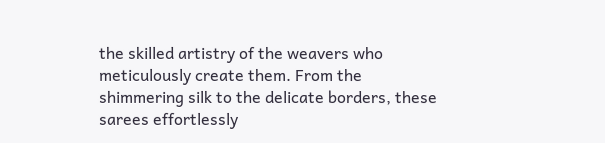the skilled artistry of the weavers who meticulously create them. From the shimmering silk to the delicate borders, these sarees effortlessly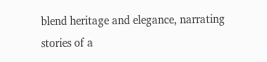blend heritage and elegance, narrating stories of a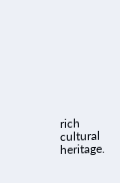rich cultural heritage.